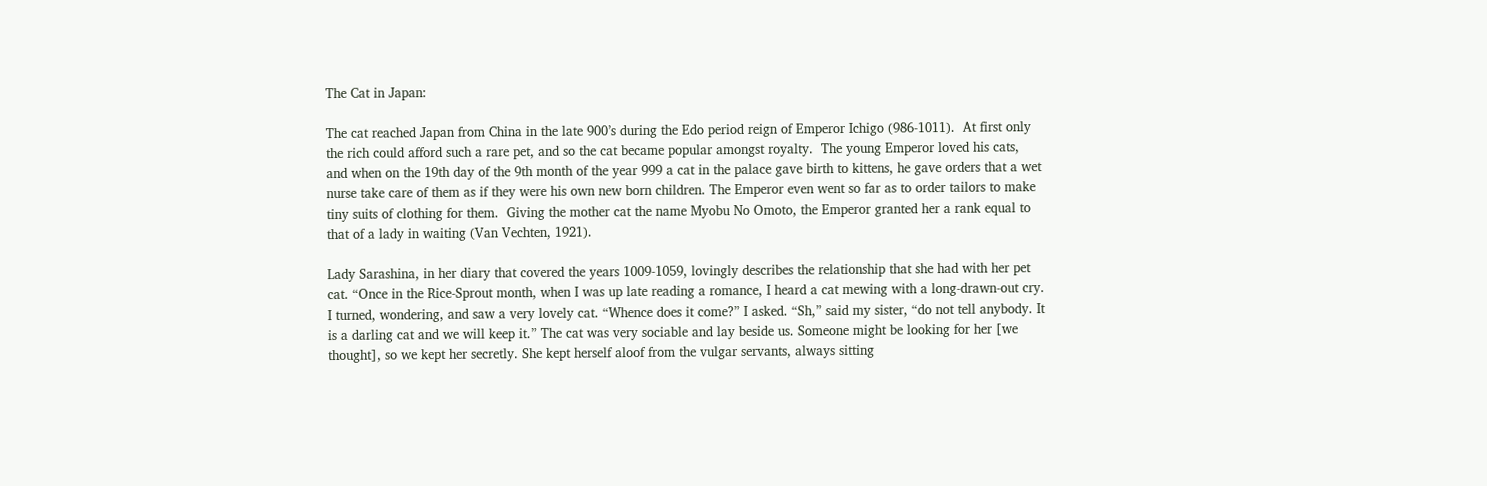The Cat in Japan:

The cat reached Japan from China in the late 900’s during the Edo period reign of Emperor Ichigo (986-1011).  At first only the rich could afford such a rare pet, and so the cat became popular amongst royalty.  The young Emperor loved his cats, and when on the 19th day of the 9th month of the year 999 a cat in the palace gave birth to kittens, he gave orders that a wet nurse take care of them as if they were his own new born children. The Emperor even went so far as to order tailors to make tiny suits of clothing for them.  Giving the mother cat the name Myobu No Omoto, the Emperor granted her a rank equal to that of a lady in waiting (Van Vechten, 1921).

Lady Sarashina, in her diary that covered the years 1009-1059, lovingly describes the relationship that she had with her pet cat. “Once in the Rice-Sprout month, when I was up late reading a romance, I heard a cat mewing with a long-drawn-out cry. I turned, wondering, and saw a very lovely cat. “Whence does it come?” I asked. “Sh,” said my sister, “do not tell anybody. It is a darling cat and we will keep it.” The cat was very sociable and lay beside us. Someone might be looking for her [we thought], so we kept her secretly. She kept herself aloof from the vulgar servants, always sitting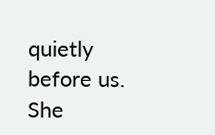quietly before us. She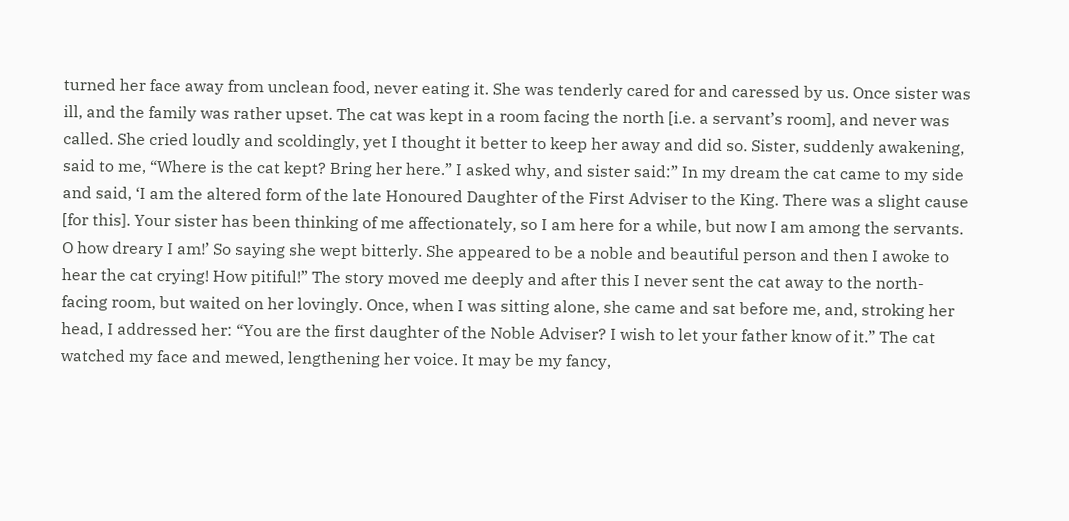turned her face away from unclean food, never eating it. She was tenderly cared for and caressed by us. Once sister was ill, and the family was rather upset. The cat was kept in a room facing the north [i.e. a servant’s room], and never was called. She cried loudly and scoldingly, yet I thought it better to keep her away and did so. Sister, suddenly awakening, said to me, “Where is the cat kept? Bring her here.” I asked why, and sister said:” In my dream the cat came to my side and said, ‘I am the altered form of the late Honoured Daughter of the First Adviser to the King. There was a slight cause [for this]. Your sister has been thinking of me affectionately, so I am here for a while, but now I am among the servants. O how dreary I am!’ So saying she wept bitterly. She appeared to be a noble and beautiful person and then I awoke to hear the cat crying! How pitiful!” The story moved me deeply and after this I never sent the cat away to the north-facing room, but waited on her lovingly. Once, when I was sitting alone, she came and sat before me, and, stroking her head, I addressed her: “You are the first daughter of the Noble Adviser? I wish to let your father know of it.” The cat watched my face and mewed, lengthening her voice. It may be my fancy,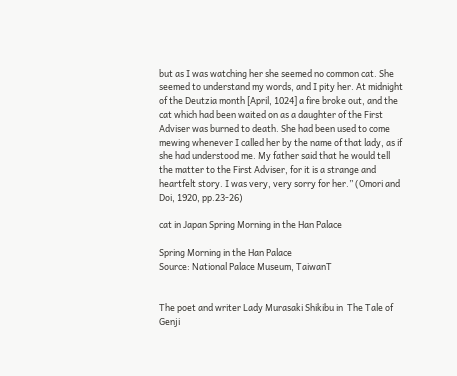but as I was watching her she seemed no common cat. She seemed to understand my words, and I pity her. At midnight of the Deutzia month [April, 1024] a fire broke out, and the cat which had been waited on as a daughter of the First Adviser was burned to death. She had been used to come mewing whenever I called her by the name of that lady, as if she had understood me. My father said that he would tell the matter to the First Adviser, for it is a strange and heartfelt story. I was very, very sorry for her.” (Omori and Doi, 1920, pp.23-26)

cat in Japan Spring Morning in the Han Palace

Spring Morning in the Han Palace
Source: National Palace Museum, TaiwanT


The poet and writer Lady Murasaki Shikibu in  The Tale of Genji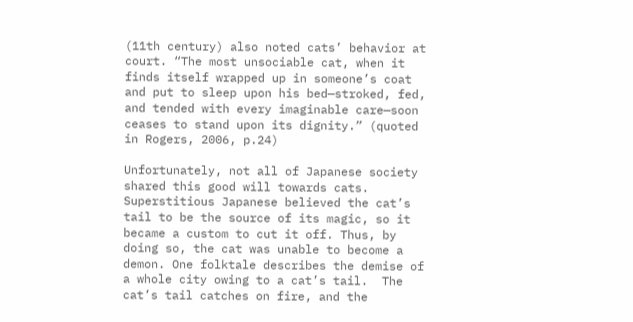(11th century) also noted cats’ behavior at court. “The most unsociable cat, when it finds itself wrapped up in someone’s coat and put to sleep upon his bed—stroked, fed, and tended with every imaginable care—soon ceases to stand upon its dignity.” (quoted in Rogers, 2006, p.24)

Unfortunately, not all of Japanese society shared this good will towards cats.  Superstitious Japanese believed the cat’s tail to be the source of its magic, so it became a custom to cut it off. Thus, by doing so, the cat was unable to become a demon. One folktale describes the demise of a whole city owing to a cat’s tail.  The cat’s tail catches on fire, and the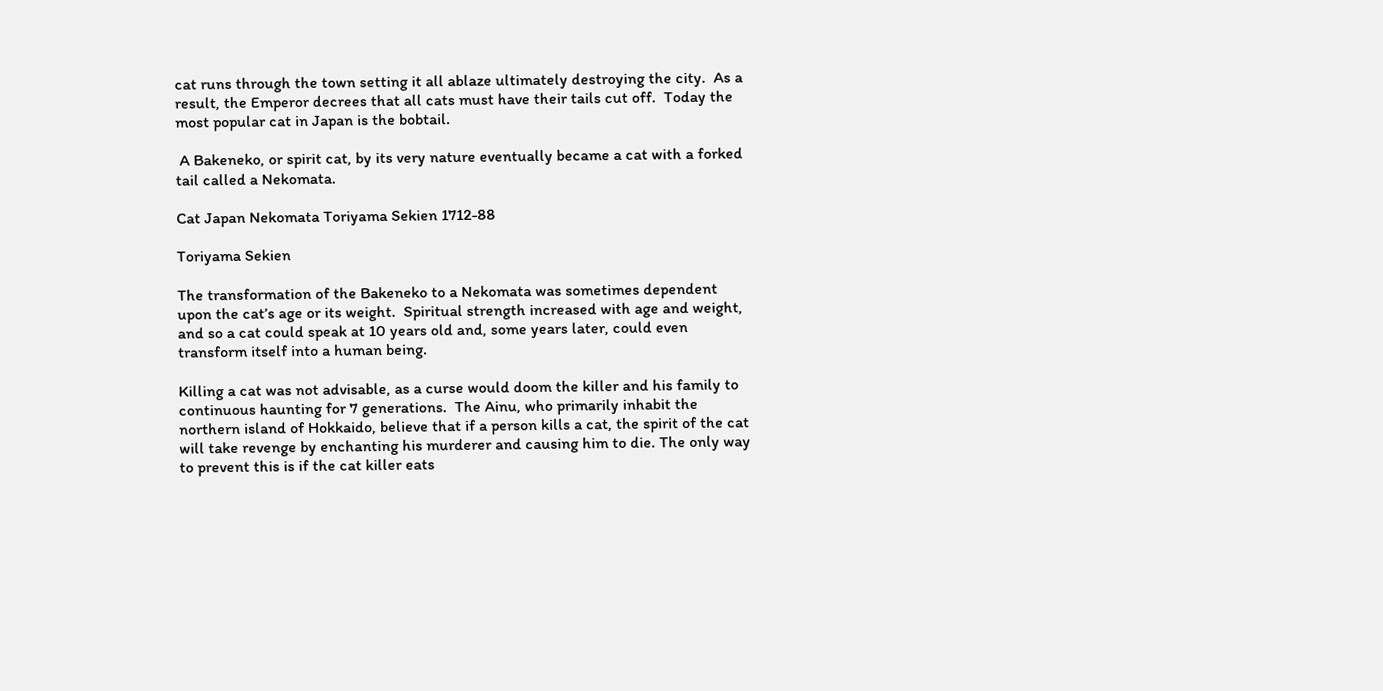cat runs through the town setting it all ablaze ultimately destroying the city.  As a result, the Emperor decrees that all cats must have their tails cut off.  Today the most popular cat in Japan is the bobtail.

 A Bakeneko, or spirit cat, by its very nature eventually became a cat with a forked tail called a Nekomata.

Cat Japan Nekomata Toriyama Sekien 1712-88

Toriyama Sekien

The transformation of the Bakeneko to a Nekomata was sometimes dependent upon the cat’s age or its weight.  Spiritual strength increased with age and weight, and so a cat could speak at 10 years old and, some years later, could even transform itself into a human being.

Killing a cat was not advisable, as a curse would doom the killer and his family to continuous haunting for 7 generations.  The Ainu, who primarily inhabit the northern island of Hokkaido, believe that if a person kills a cat, the spirit of the cat will take revenge by enchanting his murderer and causing him to die. The only way to prevent this is if the cat killer eats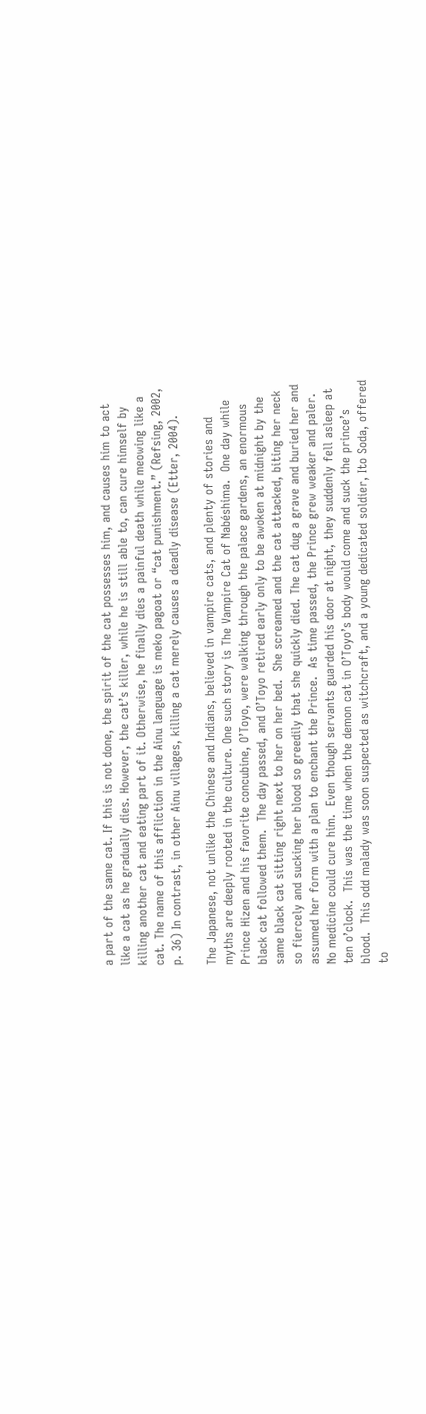a part of the same cat. If this is not done, the spirit of the cat possesses him, and causes him to act like a cat as he gradually dies. However, the cat’s killer, while he is still able to, can cure himself by killing another cat and eating part of it. Otherwise, he finally dies a painful death while meowing like a cat. The name of this affliction in the Ainu language is meko pagoat or “cat punishment.” (Refsing, 2002, p. 36) In contrast, in other Ainu villages, killing a cat merely causes a deadly disease (Etter, 2004).

The Japanese, not unlike the Chinese and Indians, believed in vampire cats, and plenty of stories and myths are deeply rooted in the culture. One such story is The Vampire Cat of Nabéshima.  One day while Prince Hizen and his favorite concubine, O’Toyo, were walking through the palace gardens, an enormous black cat followed them.  The day passed, and O’Toyo retired early only to be awoken at midnight by the same black cat sitting right next to her on her bed.  She screamed and the cat attacked, biting her neck so fiercely and sucking her blood so greedily that she quickly died. The cat dug a grave and buried her and assumed her form with a plan to enchant the Prince.  As time passed, the Prince grew weaker and paler.  No medicine could cure him.  Even though servants guarded his door at night, they suddenly fell asleep at ten o’clock.  This was the time when the demon cat in O’Toyo’s body would come and suck the prince’s blood.  This odd malady was soon suspected as witchcraft, and a young dedicated soldier, Ito Soda, offered to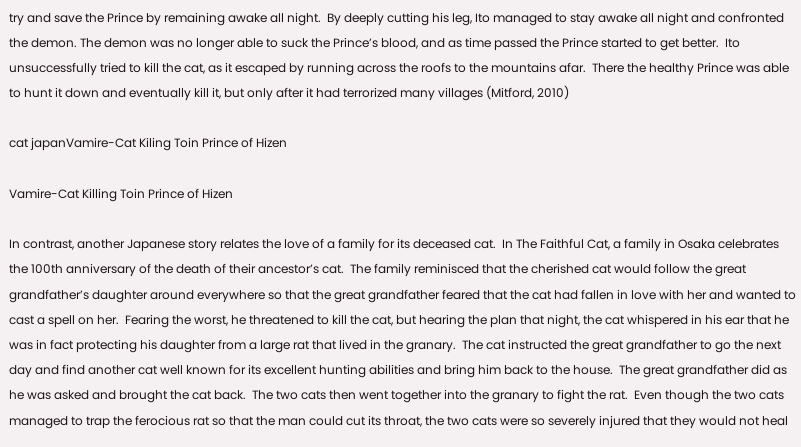try and save the Prince by remaining awake all night.  By deeply cutting his leg, Ito managed to stay awake all night and confronted the demon. The demon was no longer able to suck the Prince’s blood, and as time passed the Prince started to get better.  Ito unsuccessfully tried to kill the cat, as it escaped by running across the roofs to the mountains afar.  There the healthy Prince was able to hunt it down and eventually kill it, but only after it had terrorized many villages (Mitford, 2010)

cat japanVamire-Cat Kiling Toin Prince of Hizen

Vamire-Cat Killing Toin Prince of Hizen

In contrast, another Japanese story relates the love of a family for its deceased cat.  In The Faithful Cat, a family in Osaka celebrates the 100th anniversary of the death of their ancestor’s cat.  The family reminisced that the cherished cat would follow the great grandfather’s daughter around everywhere so that the great grandfather feared that the cat had fallen in love with her and wanted to cast a spell on her.  Fearing the worst, he threatened to kill the cat, but hearing the plan that night, the cat whispered in his ear that he was in fact protecting his daughter from a large rat that lived in the granary.  The cat instructed the great grandfather to go the next day and find another cat well known for its excellent hunting abilities and bring him back to the house.  The great grandfather did as he was asked and brought the cat back.  The two cats then went together into the granary to fight the rat.  Even though the two cats managed to trap the ferocious rat so that the man could cut its throat, the two cats were so severely injured that they would not heal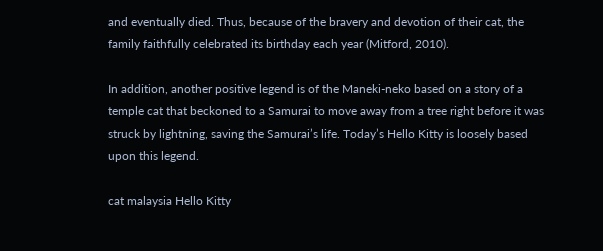and eventually died. Thus, because of the bravery and devotion of their cat, the family faithfully celebrated its birthday each year (Mitford, 2010).

In addition, another positive legend is of the Maneki-neko based on a story of a temple cat that beckoned to a Samurai to move away from a tree right before it was struck by lightning, saving the Samurai’s life. Today’s Hello Kitty is loosely based upon this legend.

cat malaysia Hello Kitty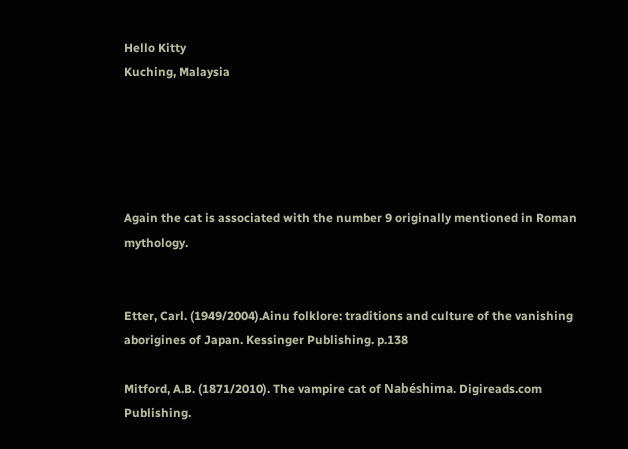Hello Kitty
Kuching, Malaysia





Again the cat is associated with the number 9 originally mentioned in Roman mythology.


Etter, Carl. (1949/2004).Ainu folklore: traditions and culture of the vanishing aborigines of Japan. Kessinger Publishing. p.138

Mitford, A.B. (1871/2010). The vampire cat of Nabéshima. Digireads.com Publishing.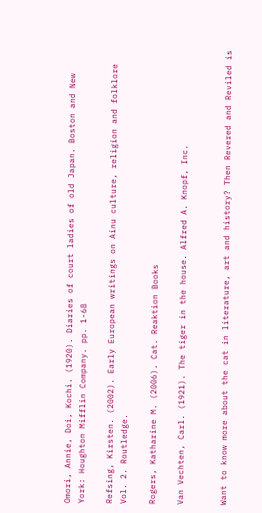Omori, Annie, Doi, Kochi. (1920). Diaries of court ladies of old Japan. Boston and New York: Houghton Mifflin Company. pp. 1-68

Refsing, Kirsten. (2002). Early European writings on Ainu culture, religion and folklore Vol. 2. Routledge.

Rogers, Katharine M. (2006). Cat. Reaktion Books

Van Vechten, Carl. (1921). The tiger in the house. Alfred A. Knopf, Inc.


Want to know more about the cat in literature, art and history? Then Revered and Reviled is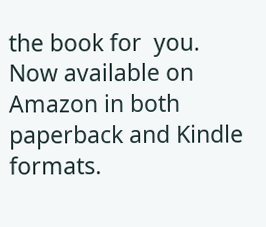the book for  you. Now available on Amazon in both paperback and Kindle formats.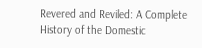Revered and Reviled: A Complete History of the Domestic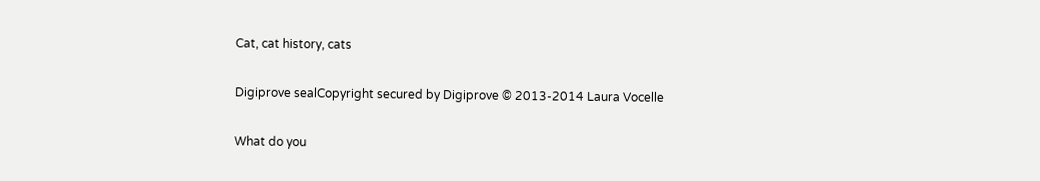Cat, cat history, cats

Digiprove sealCopyright secured by Digiprove © 2013-2014 Laura Vocelle

What do you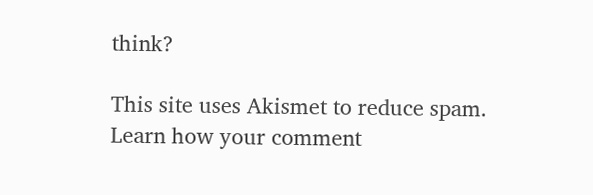think?

This site uses Akismet to reduce spam. Learn how your comment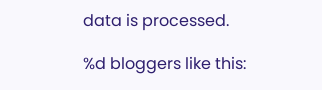data is processed.

%d bloggers like this: